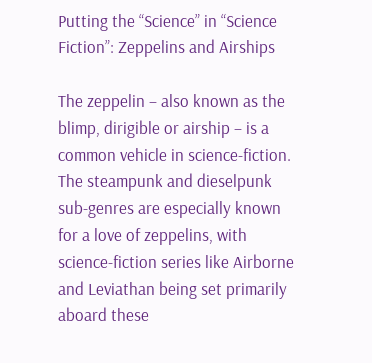Putting the “Science” in “Science Fiction”: Zeppelins and Airships

The zeppelin – also known as the blimp, dirigible or airship – is a common vehicle in science-fiction. The steampunk and dieselpunk sub-genres are especially known for a love of zeppelins, with science-fiction series like Airborne and Leviathan being set primarily aboard these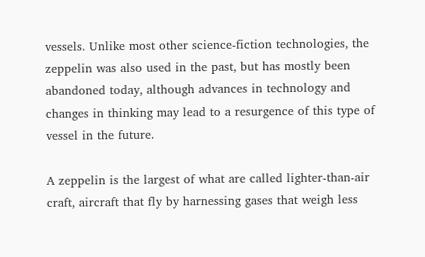vessels. Unlike most other science-fiction technologies, the zeppelin was also used in the past, but has mostly been abandoned today, although advances in technology and changes in thinking may lead to a resurgence of this type of vessel in the future.

A zeppelin is the largest of what are called lighter-than-air craft, aircraft that fly by harnessing gases that weigh less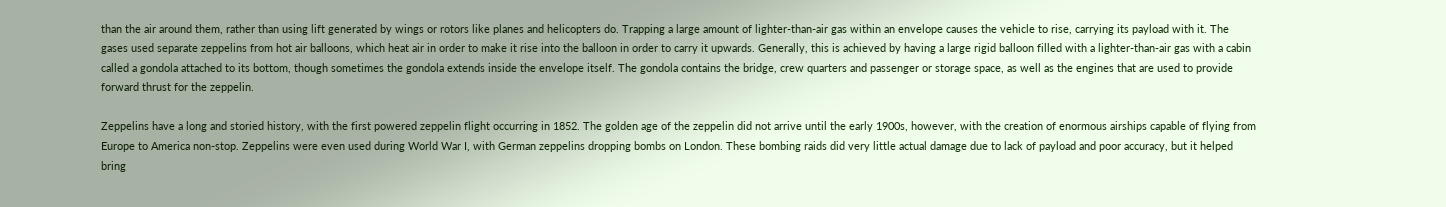than the air around them, rather than using lift generated by wings or rotors like planes and helicopters do. Trapping a large amount of lighter-than-air gas within an envelope causes the vehicle to rise, carrying its payload with it. The gases used separate zeppelins from hot air balloons, which heat air in order to make it rise into the balloon in order to carry it upwards. Generally, this is achieved by having a large rigid balloon filled with a lighter-than-air gas with a cabin called a gondola attached to its bottom, though sometimes the gondola extends inside the envelope itself. The gondola contains the bridge, crew quarters and passenger or storage space, as well as the engines that are used to provide forward thrust for the zeppelin.

Zeppelins have a long and storied history, with the first powered zeppelin flight occurring in 1852. The golden age of the zeppelin did not arrive until the early 1900s, however, with the creation of enormous airships capable of flying from Europe to America non-stop. Zeppelins were even used during World War I, with German zeppelins dropping bombs on London. These bombing raids did very little actual damage due to lack of payload and poor accuracy, but it helped bring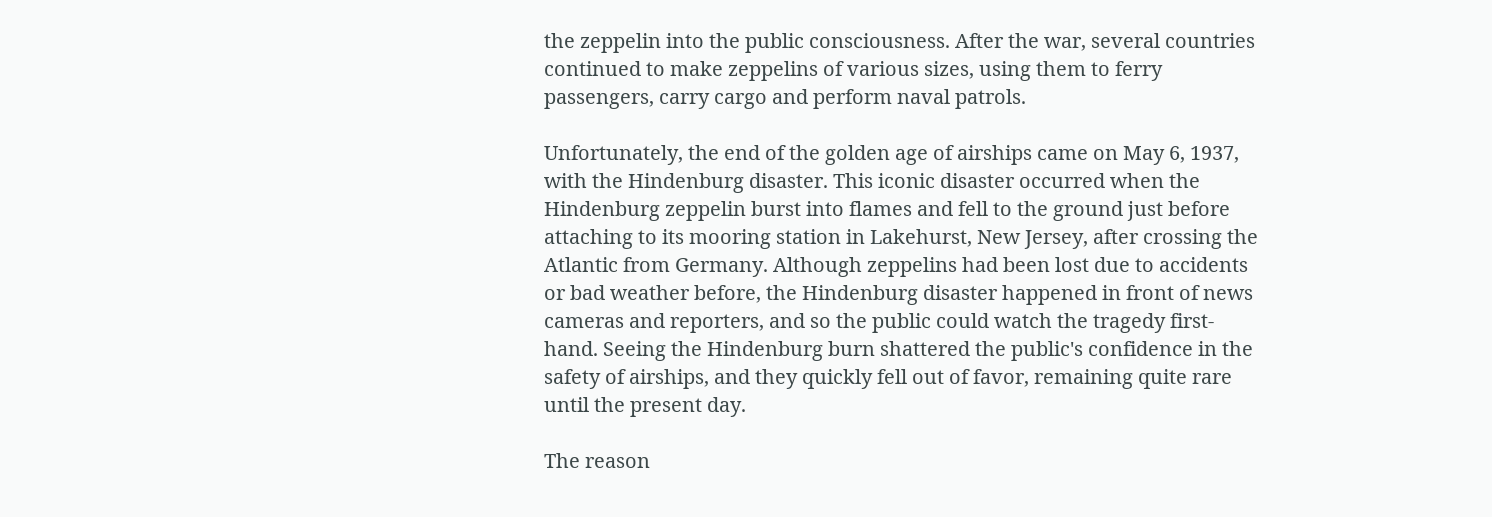the zeppelin into the public consciousness. After the war, several countries continued to make zeppelins of various sizes, using them to ferry passengers, carry cargo and perform naval patrols.

Unfortunately, the end of the golden age of airships came on May 6, 1937, with the Hindenburg disaster. This iconic disaster occurred when the Hindenburg zeppelin burst into flames and fell to the ground just before attaching to its mooring station in Lakehurst, New Jersey, after crossing the Atlantic from Germany. Although zeppelins had been lost due to accidents or bad weather before, the Hindenburg disaster happened in front of news cameras and reporters, and so the public could watch the tragedy first-hand. Seeing the Hindenburg burn shattered the public's confidence in the safety of airships, and they quickly fell out of favor, remaining quite rare until the present day.

The reason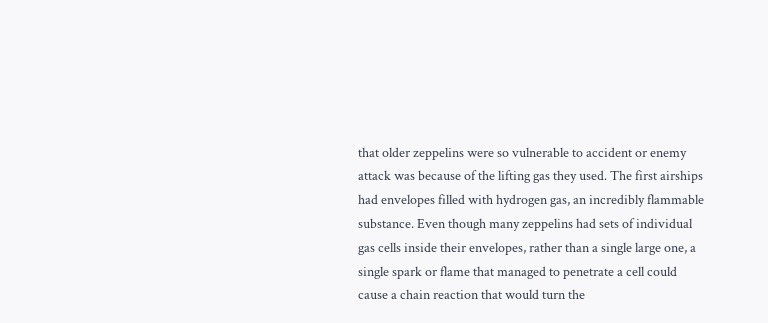that older zeppelins were so vulnerable to accident or enemy attack was because of the lifting gas they used. The first airships had envelopes filled with hydrogen gas, an incredibly flammable substance. Even though many zeppelins had sets of individual gas cells inside their envelopes, rather than a single large one, a single spark or flame that managed to penetrate a cell could cause a chain reaction that would turn the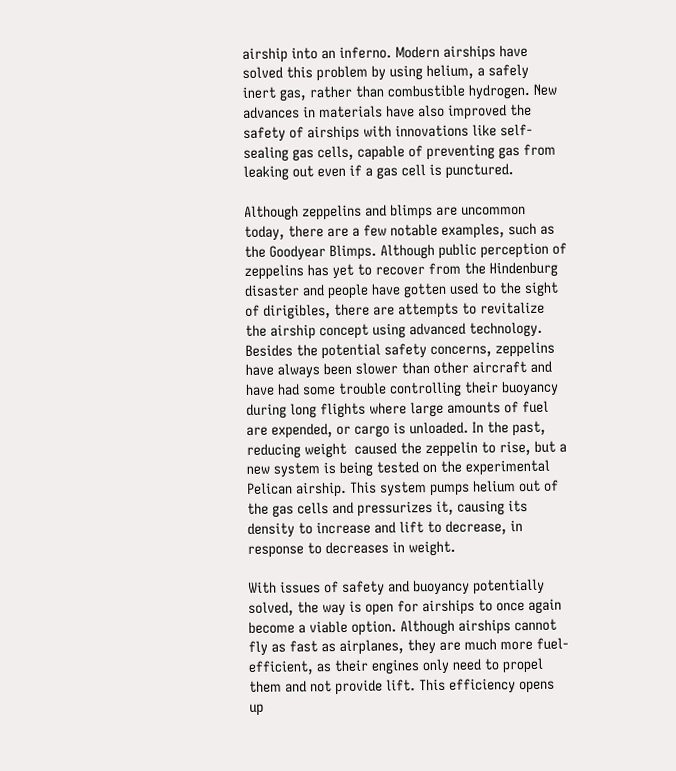airship into an inferno. Modern airships have solved this problem by using helium, a safely inert gas, rather than combustible hydrogen. New advances in materials have also improved the safety of airships with innovations like self-sealing gas cells, capable of preventing gas from leaking out even if a gas cell is punctured.

Although zeppelins and blimps are uncommon today, there are a few notable examples, such as the Goodyear Blimps. Although public perception of zeppelins has yet to recover from the Hindenburg disaster and people have gotten used to the sight of dirigibles, there are attempts to revitalize the airship concept using advanced technology. Besides the potential safety concerns, zeppelins have always been slower than other aircraft and have had some trouble controlling their buoyancy during long flights where large amounts of fuel are expended, or cargo is unloaded. In the past, reducing weight  caused the zeppelin to rise, but a new system is being tested on the experimental Pelican airship. This system pumps helium out of the gas cells and pressurizes it, causing its density to increase and lift to decrease, in response to decreases in weight.

With issues of safety and buoyancy potentially solved, the way is open for airships to once again become a viable option. Although airships cannot fly as fast as airplanes, they are much more fuel-efficient, as their engines only need to propel them and not provide lift. This efficiency opens up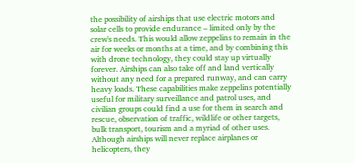the possibility of airships that use electric motors and solar cells to provide endurance – limited only by the crew's needs. This would allow zeppelins to remain in the air for weeks or months at a time, and by combining this with drone technology, they could stay up virtually forever. Airships can also take off and land vertically without any need for a prepared runway, and can carry heavy loads. These capabilities make zeppelins potentially useful for military surveillance and patrol uses, and civilian groups could find a use for them in search and rescue, observation of traffic, wildlife or other targets, bulk transport, tourism and a myriad of other uses. Although airships will never replace airplanes or helicopters, they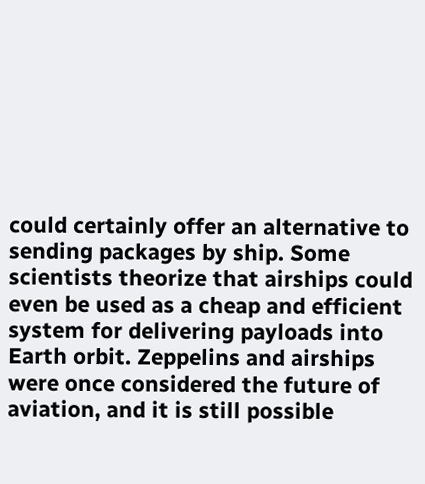could certainly offer an alternative to sending packages by ship. Some scientists theorize that airships could even be used as a cheap and efficient system for delivering payloads into Earth orbit. Zeppelins and airships were once considered the future of aviation, and it is still possible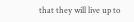that they will live up to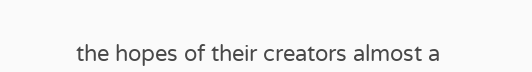the hopes of their creators almost a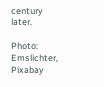century later.

Photo: Emslichter, Pixabay